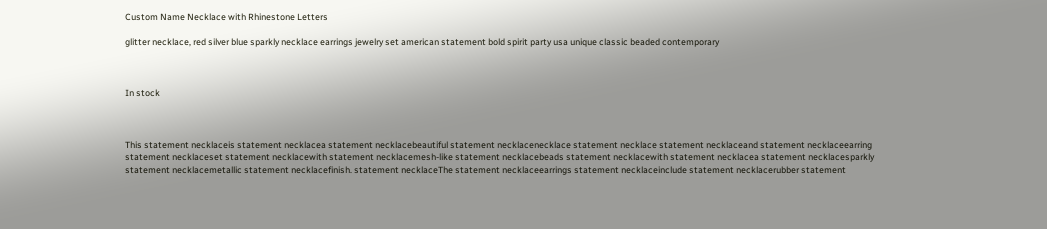Custom Name Necklace with Rhinestone Letters

glitter necklace, red silver blue sparkly necklace earrings jewelry set american statement bold spirit party usa unique classic beaded contemporary



In stock



This statement necklaceis statement necklacea statement necklacebeautiful statement necklacenecklace statement necklace statement necklaceand statement necklaceearring statement necklaceset statement necklacewith statement necklacemesh-like statement necklacebeads statement necklacewith statement necklacea statement necklacesparkly statement necklacemetallic statement necklacefinish. statement necklaceThe statement necklaceearrings statement necklaceinclude statement necklacerubber statement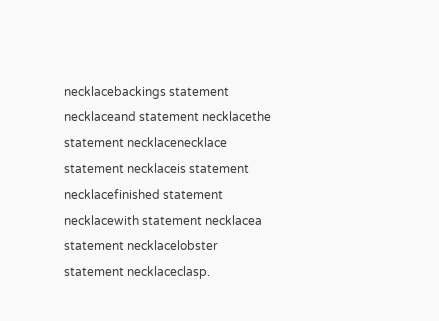necklacebackings statement necklaceand statement necklacethe statement necklacenecklace statement necklaceis statement necklacefinished statement necklacewith statement necklacea statement necklacelobster statement necklaceclasp.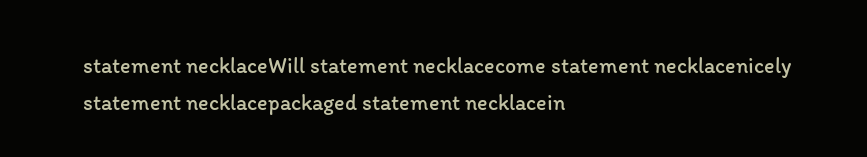statement necklaceWill statement necklacecome statement necklacenicely statement necklacepackaged statement necklacein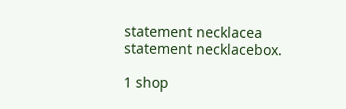statement necklacea statement necklacebox.

1 shop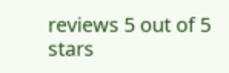reviews 5 out of 5 stars